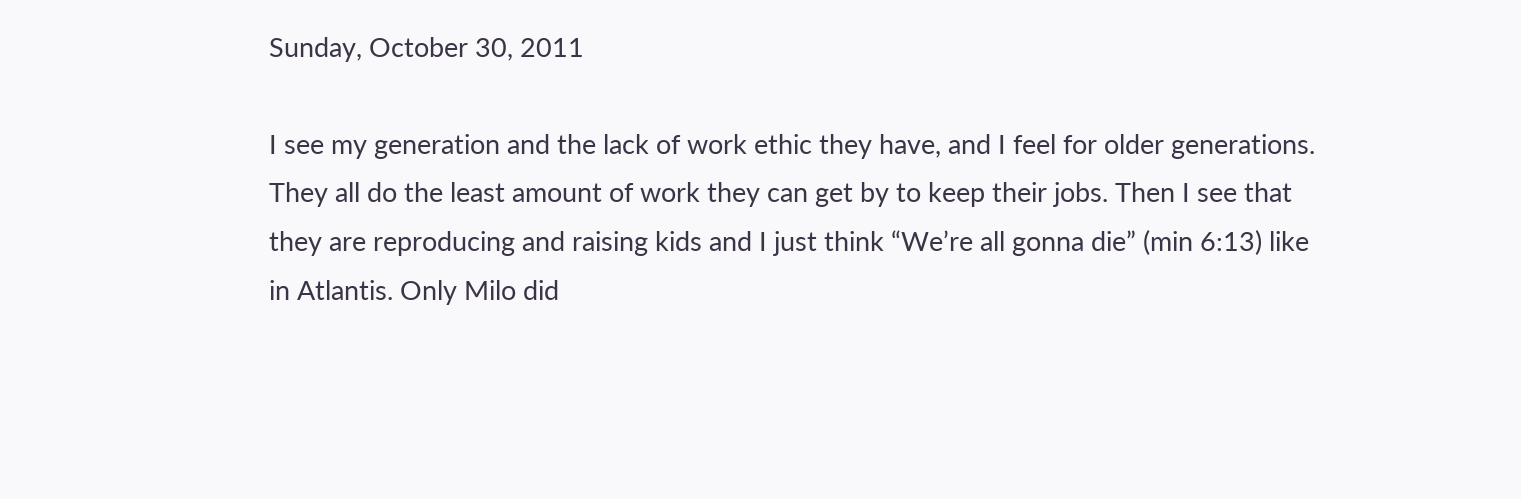Sunday, October 30, 2011

I see my generation and the lack of work ethic they have, and I feel for older generations. They all do the least amount of work they can get by to keep their jobs. Then I see that they are reproducing and raising kids and I just think “We’re all gonna die” (min 6:13) like in Atlantis. Only Milo did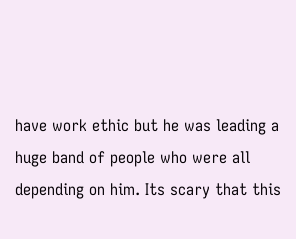have work ethic but he was leading a huge band of people who were all depending on him. Its scary that this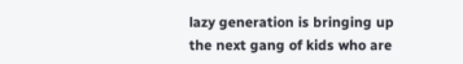lazy generation is bringing up the next gang of kids who are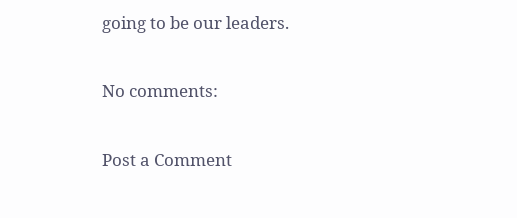going to be our leaders.

No comments:

Post a Comment